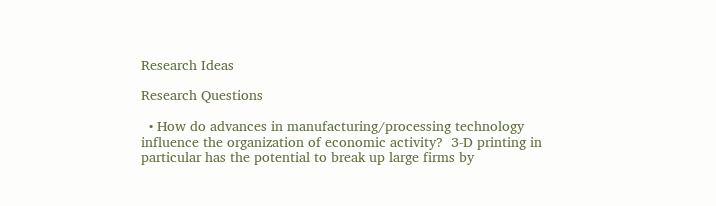Research Ideas

Research Questions

  • How do advances in manufacturing/processing technology influence the organization of economic activity?  3-D printing in particular has the potential to break up large firms by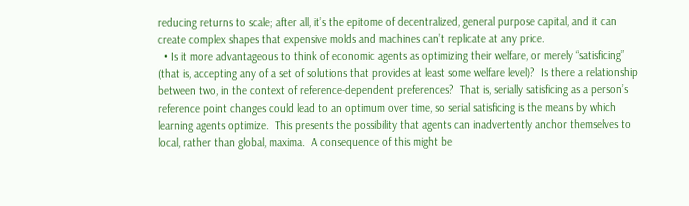reducing returns to scale; after all, it’s the epitome of decentralized, general purpose capital, and it can create complex shapes that expensive molds and machines can’t replicate at any price.
  • Is it more advantageous to think of economic agents as optimizing their welfare, or merely “satisficing” (that is, accepting any of a set of solutions that provides at least some welfare level)?  Is there a relationship between two, in the context of reference-dependent preferences?  That is, serially satisficing as a person’s reference point changes could lead to an optimum over time, so serial satisficing is the means by which learning agents optimize.  This presents the possibility that agents can inadvertently anchor themselves to local, rather than global, maxima.  A consequence of this might be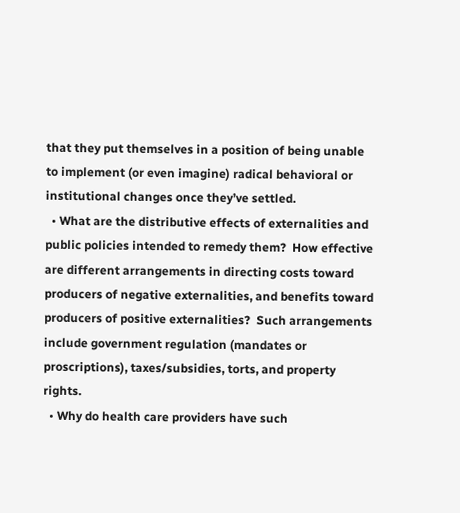that they put themselves in a position of being unable to implement (or even imagine) radical behavioral or institutional changes once they’ve settled.
  • What are the distributive effects of externalities and public policies intended to remedy them?  How effective are different arrangements in directing costs toward producers of negative externalities, and benefits toward producers of positive externalities?  Such arrangements include government regulation (mandates or proscriptions), taxes/subsidies, torts, and property rights.
  • Why do health care providers have such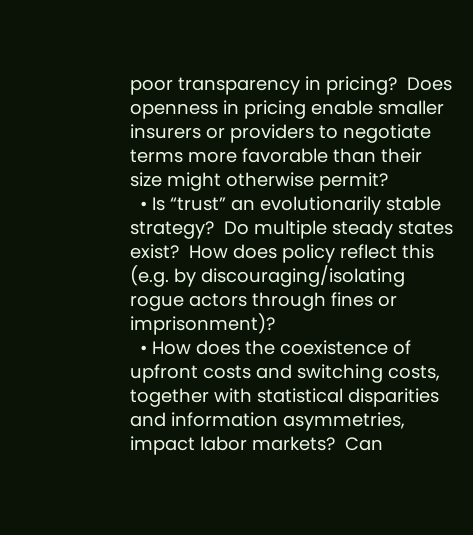poor transparency in pricing?  Does openness in pricing enable smaller insurers or providers to negotiate terms more favorable than their size might otherwise permit?
  • Is “trust” an evolutionarily stable strategy?  Do multiple steady states exist?  How does policy reflect this (e.g. by discouraging/isolating rogue actors through fines or imprisonment)?
  • How does the coexistence of upfront costs and switching costs, together with statistical disparities and information asymmetries, impact labor markets?  Can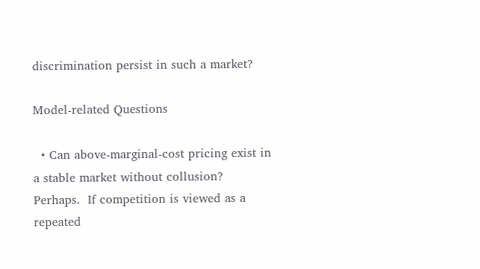discrimination persist in such a market?

Model-related Questions

  • Can above-marginal-cost pricing exist in a stable market without collusion?  Perhaps.  If competition is viewed as a repeated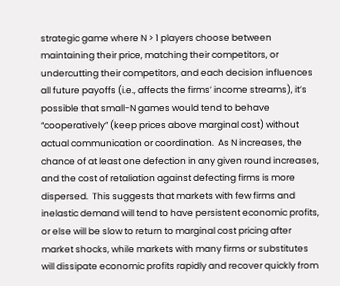strategic game where N > 1 players choose between maintaining their price, matching their competitors, or undercutting their competitors, and each decision influences all future payoffs (i.e., affects the firms’ income streams), it’s possible that small-N games would tend to behave “cooperatively” (keep prices above marginal cost) without actual communication or coordination.  As N increases, the chance of at least one defection in any given round increases, and the cost of retaliation against defecting firms is more dispersed.  This suggests that markets with few firms and inelastic demand will tend to have persistent economic profits, or else will be slow to return to marginal cost pricing after market shocks, while markets with many firms or substitutes will dissipate economic profits rapidly and recover quickly from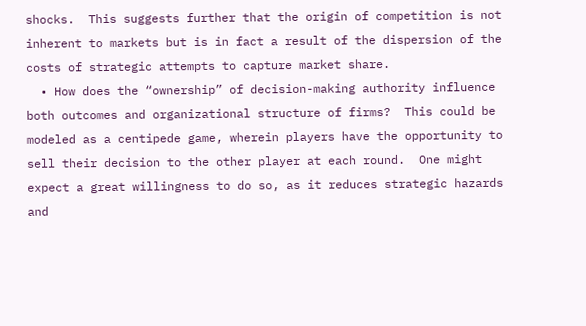shocks.  This suggests further that the origin of competition is not inherent to markets but is in fact a result of the dispersion of the costs of strategic attempts to capture market share.
  • How does the “ownership” of decision-making authority influence both outcomes and organizational structure of firms?  This could be modeled as a centipede game, wherein players have the opportunity to sell their decision to the other player at each round.  One might expect a great willingness to do so, as it reduces strategic hazards and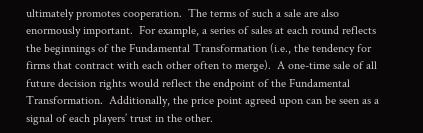ultimately promotes cooperation.  The terms of such a sale are also enormously important.  For example, a series of sales at each round reflects the beginnings of the Fundamental Transformation (i.e., the tendency for firms that contract with each other often to merge).  A one-time sale of all future decision rights would reflect the endpoint of the Fundamental Transformation.  Additionally, the price point agreed upon can be seen as a signal of each players’ trust in the other.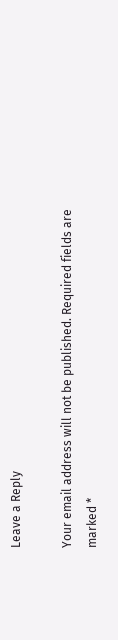Leave a Reply

Your email address will not be published. Required fields are marked *